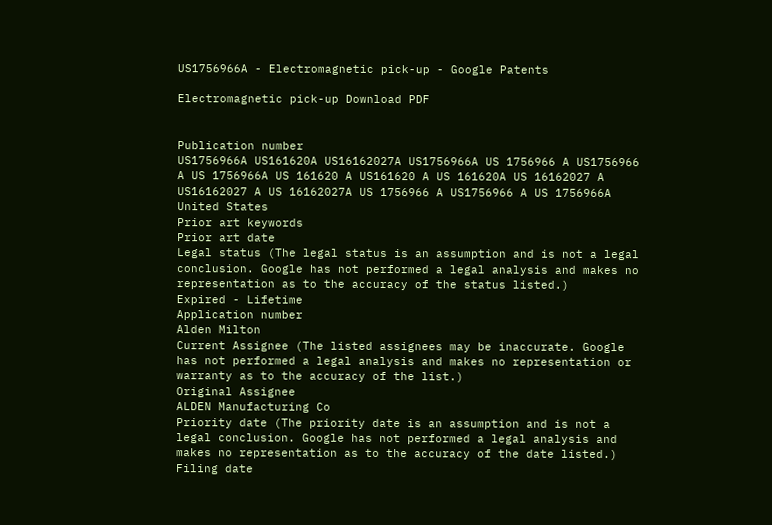US1756966A - Electromagnetic pick-up - Google Patents

Electromagnetic pick-up Download PDF


Publication number
US1756966A US161620A US16162027A US1756966A US 1756966 A US1756966 A US 1756966A US 161620 A US161620 A US 161620A US 16162027 A US16162027 A US 16162027A US 1756966 A US1756966 A US 1756966A
United States
Prior art keywords
Prior art date
Legal status (The legal status is an assumption and is not a legal conclusion. Google has not performed a legal analysis and makes no representation as to the accuracy of the status listed.)
Expired - Lifetime
Application number
Alden Milton
Current Assignee (The listed assignees may be inaccurate. Google has not performed a legal analysis and makes no representation or warranty as to the accuracy of the list.)
Original Assignee
ALDEN Manufacturing Co
Priority date (The priority date is an assumption and is not a legal conclusion. Google has not performed a legal analysis and makes no representation as to the accuracy of the date listed.)
Filing date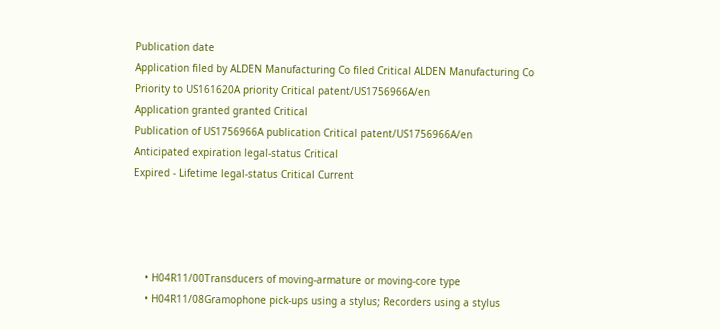Publication date
Application filed by ALDEN Manufacturing Co filed Critical ALDEN Manufacturing Co
Priority to US161620A priority Critical patent/US1756966A/en
Application granted granted Critical
Publication of US1756966A publication Critical patent/US1756966A/en
Anticipated expiration legal-status Critical
Expired - Lifetime legal-status Critical Current




    • H04R11/00Transducers of moving-armature or moving-core type
    • H04R11/08Gramophone pick-ups using a stylus; Recorders using a stylus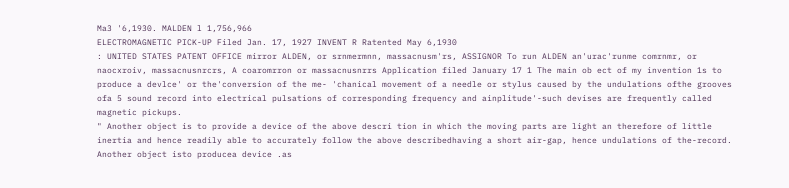Ma3 '6,1930. MALDEN l 1,756,966
ELECTROMAGNETIC PICK-UP Filed Jan. 17, 1927 INVENT R Ratented May 6,1930
: UNITED STATES PATENT OFFICE mirror ALDEN, or srnmermnn, massacnusm'rs, ASSIGNOR To run ALDEN an'urac'runme comrnmr, or naocxroiv, massacnusnrcrs, A coaromrron or massacnusnrrs Application filed January 17 1 The main ob ect of my invention 1s to produce a devlce' or the'conversion of the me- 'chanical movement of a needle or stylus caused by the undulations ofthe grooves ofa 5 sound record into electrical pulsations of corresponding frequency and ainplitude'-such devises are frequently called magnetic pickups.
" Another object is to provide a device of the above descri tion in which the moving parts are light an therefore of little inertia and hence readily able to accurately follow the above describedhaving a short air-gap, hence undulations of the-record.
Another object isto producea device .as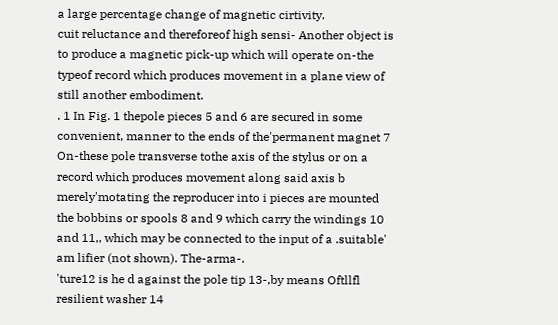a large percentage change of magnetic cirtivity.
cuit reluctance and thereforeof high sensi- Another object is to produce a magnetic pick-up which will operate on-the typeof record which produces movement in a plane view of still another embodiment.
. 1 In Fig. 1 thepole pieces 5 and 6 are secured in some convenient, manner to the ends of the'permanent magnet 7 On-these pole transverse tothe axis of the stylus or on a record which produces movement along said axis b merely'motating the reproducer into i pieces are mounted the bobbins or spools 8 and 9 which carry the windings 10 and 11,, which may be connected to the input of a .suitable' am lifier (not shown). The-arma-.
'ture12 is he d against the pole tip 13-,by means Oftllfl resilient washer 14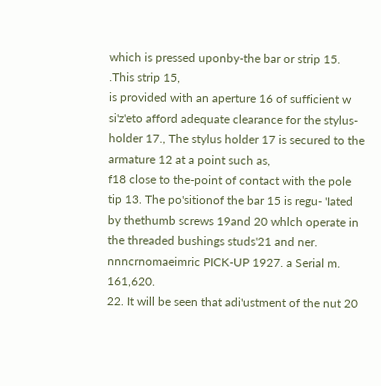which is pressed uponby-the bar or strip 15. .This strip 15,
is provided with an aperture 16 of sufficient w si'z'eto afford adequate clearance for the stylus-holder 17., The stylus holder 17 is secured to the armature 12 at a point such as,
f18 close to the-point of contact with the pole tip 13. The po'sitionof the bar 15 is regu- 'Iated by thethumb screws 19and 20 whlch operate in the threaded bushings studs'21 and ner.
nnncrnomaeimric PICK-UP 1927. a Serial m. 161,620.
22. It will be seen that adi'ustment of the nut 20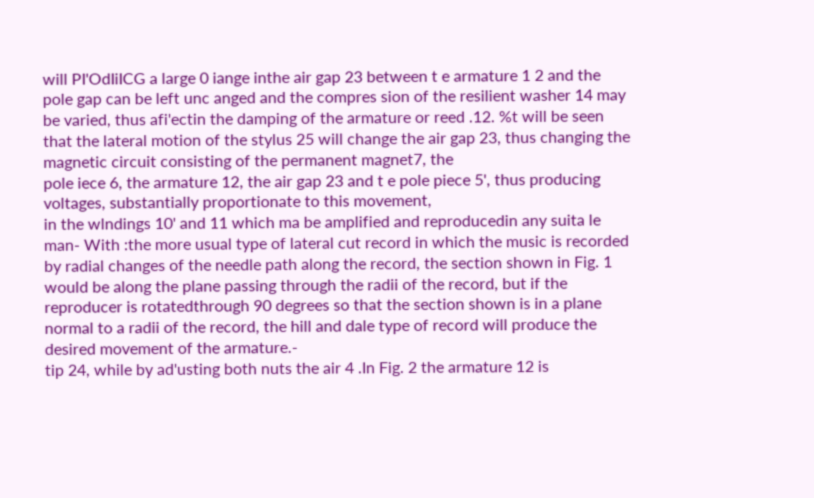will PI'OdIiICG a large 0 iange inthe air gap 23 between t e armature 1 2 and the pole gap can be left unc anged and the compres sion of the resilient washer 14 may be varied, thus afi'ectin the damping of the armature or reed .12. %t will be seen that the lateral motion of the stylus 25 will change the air gap 23, thus changing the magnetic circuit consisting of the permanent magnet7, the
pole iece 6, the armature 12, the air gap 23 and t e pole piece 5', thus producing voltages, substantially proportionate to this movement,
in the wlndings 10' and 11 which ma be amplified and reproducedin any suita le man- With :the more usual type of lateral cut record in which the music is recorded by radial changes of the needle path along the record, the section shown in Fig. 1 would be along the plane passing through the radii of the record, but if the reproducer is rotatedthrough 90 degrees so that the section shown is in a plane normal to a radii of the record, the hill and dale type of record will produce the desired movement of the armature.-
tip 24, while by ad'usting both nuts the air 4 .In Fig. 2 the armature 12 is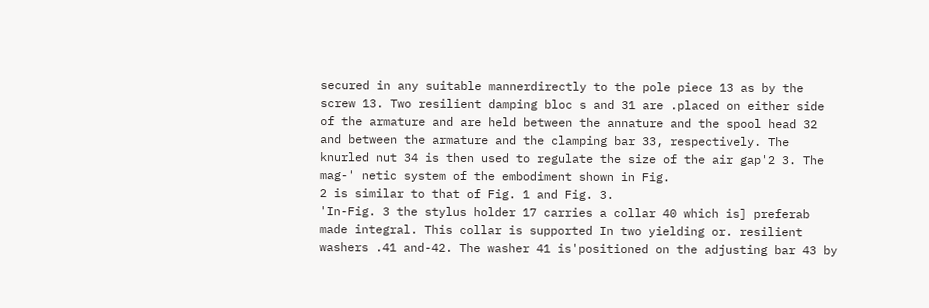secured in any suitable mannerdirectly to the pole piece 13 as by the screw 13. Two resilient damping bloc s and 31 are .placed on either side of the armature and are held between the annature and the spool head 32 and between the armature and the clamping bar 33, respectively. The knurled nut 34 is then used to regulate the size of the air gap'2 3. The mag-' netic system of the embodiment shown in Fig.
2 is similar to that of Fig. 1 and Fig. 3.
'In-Fig. 3 the stylus holder 17 carries a collar 40 which is] preferab made integral. This collar is supported In two yielding or. resilient washers .41 and-42. The washer 41 is'positioned on the adjusting bar 43 by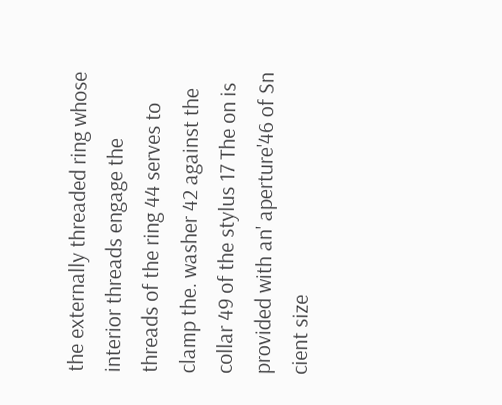the externally threaded ring whose interior threads engage the threads of the ring 44 serves to clamp the. washer 42 against the collar 49 of the stylus 17 The on is provided with an' aperture'46 of Sn cient size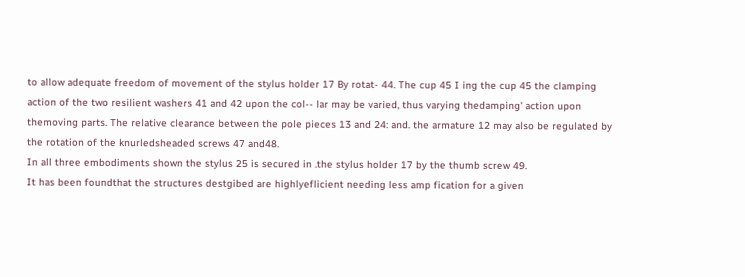to allow adequate freedom of movement of the stylus holder 17 By rotat- 44. The cup 45 I ing the cup 45 the clamping action of the two resilient washers 41 and 42 upon the col-- lar may be varied, thus varying thedamping' action upon themoving parts. The relative clearance between the pole pieces 13 and 24: and. the armature 12 may also be regulated by the rotation of the knurledsheaded screws 47 and48.
In all three embodiments shown the stylus 25 is secured in .the stylus holder 17 by the thumb screw 49.
It has been foundthat the structures destgibed are highlyeflicient needing less amp fication for a given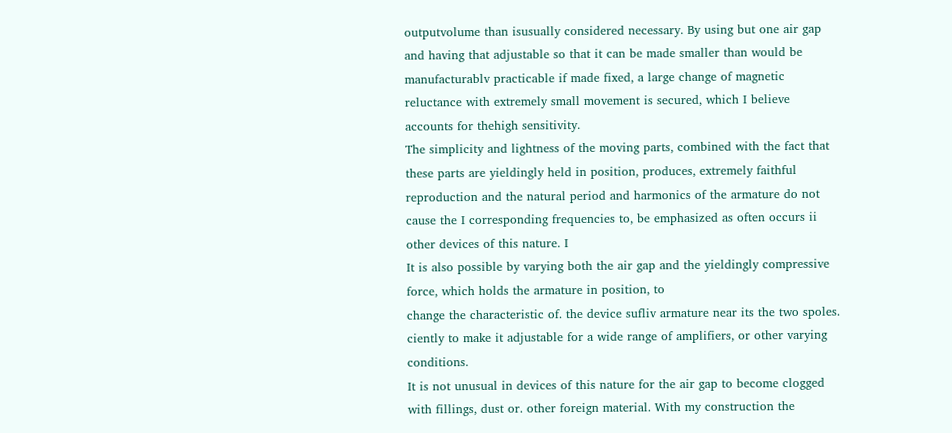outputvolume than isusually considered necessary. By using but one air gap and having that adjustable so that it can be made smaller than would be manufacturablv practicable if made fixed, a large change of magnetic reluctance with extremely small movement is secured, which I believe accounts for thehigh sensitivity.
The simplicity and lightness of the moving parts, combined with the fact that these parts are yieldingly held in position, produces, extremely faithful reproduction and the natural period and harmonics of the armature do not cause the I corresponding frequencies to, be emphasized as often occurs ii other devices of this nature. I
It is also possible by varying both the air gap and the yieldingly compressive force, which holds the armature in position, to
change the characteristic of. the device sufliv armature near its the two spoles.
ciently to make it adjustable for a wide range of amplifiers, or other varying conditions.
It is not unusual in devices of this nature for the air gap to become clogged with fillings, dust or. other foreign material. With my construction the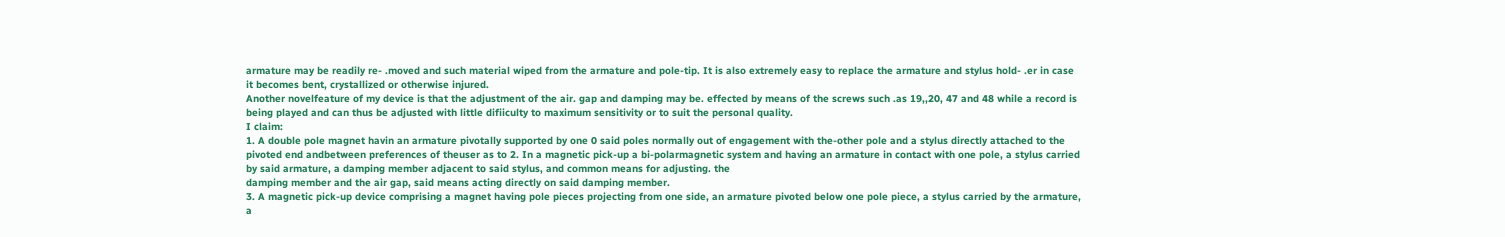armature may be readily re- .moved and such material wiped from the armature and pole-tip. It is also extremely easy to replace the armature and stylus hold- .er in case it becomes bent, crystallized or otherwise injured.
Another novelfeature of my device is that the adjustment of the air. gap and damping may be. effected by means of the screws such .as 19,,20, 47 and 48 while a record is being played and can thus be adjusted with little difiiculty to maximum sensitivity or to suit the personal quality.
I claim:
1. A double pole magnet havin an armature pivotally supported by one 0 said poles normally out of engagement with the-other pole and a stylus directly attached to the pivoted end andbetween preferences of theuser as to 2. In a magnetic pick-up a bi-polarmagnetic system and having an armature in contact with one pole, a stylus carried by said armature, a damping member adjacent to said stylus, and common means for adjusting. the
damping member and the air gap, said means acting directly on said damping member.
3. A magnetic pick-up device comprising a magnet having pole pieces projecting from one side, an armature pivoted below one pole piece, a stylus carried by the armature, a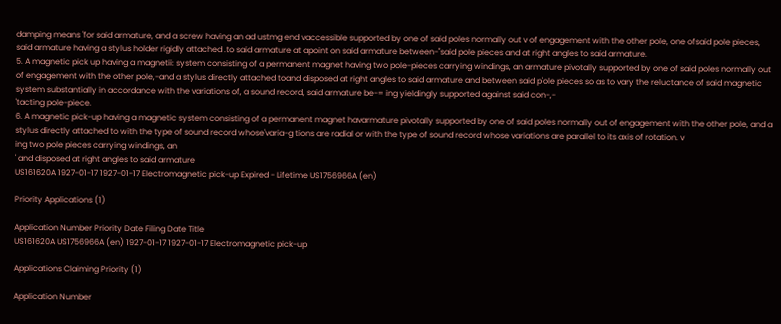damping means 'for said armature, and a screw having an ad ustmg end vaccessible supported by one of said poles normally out v of engagement with the other pole, one ofsaid pole pieces, said armature having a stylus holder rigidly attached .to said armature at apoint on said armature between-"said pole pieces and at right angles to said armature.
5. A magnetic pick up having a magnetii: system consisting of a permanent magnet having two pole-pieces carrying windings, an armature pivotally supported by one of said poles normally out of engagement with the other pole,-and a stylus directly attached toand disposed at right angles to said armature and between said p'ole pieces so as to vary the reluctance of said magnetic system substantially in accordance with the variations of, a sound record, said armature be-= ing yieldingly supported against said con-,-
'tacting pole-piece.
6. A magnetic pick-up having a magnetic system consisting of a permanent magnet havarmature pivotally supported by one of said poles normally out of engagement with the other pole, and a stylus directly attached to with the type of sound record whose'varia-g tions are radial or with the type of sound record whose variations are parallel to its axis of rotation. v
ing two pole pieces carrying windings, an
' and disposed at right angles to said armature
US161620A 1927-01-17 1927-01-17 Electromagnetic pick-up Expired - Lifetime US1756966A (en)

Priority Applications (1)

Application Number Priority Date Filing Date Title
US161620A US1756966A (en) 1927-01-17 1927-01-17 Electromagnetic pick-up

Applications Claiming Priority (1)

Application Number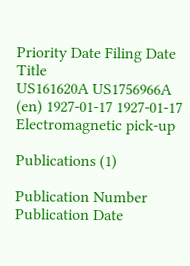Priority Date Filing Date Title
US161620A US1756966A (en) 1927-01-17 1927-01-17 Electromagnetic pick-up

Publications (1)

Publication Number Publication Date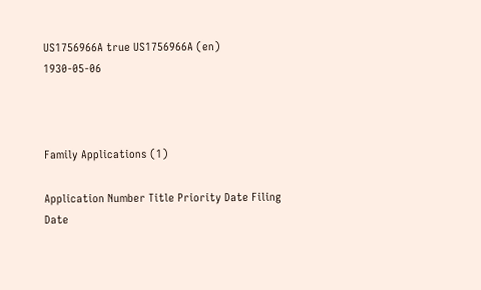US1756966A true US1756966A (en) 1930-05-06



Family Applications (1)

Application Number Title Priority Date Filing Date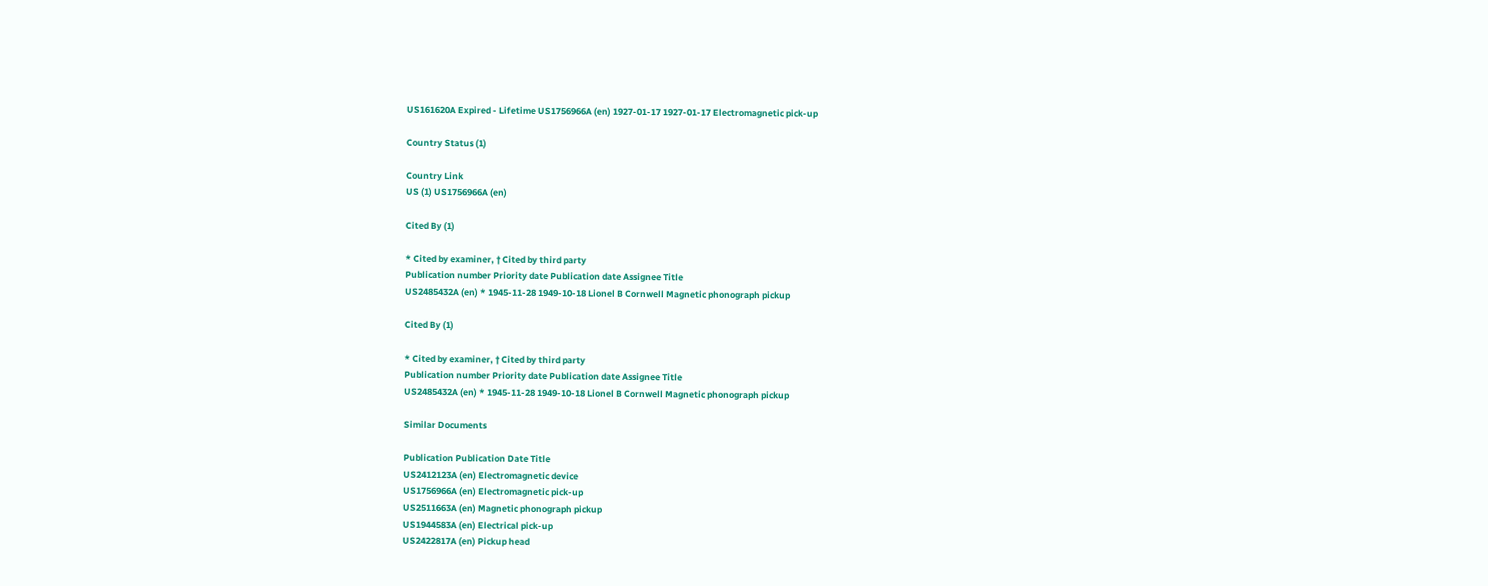US161620A Expired - Lifetime US1756966A (en) 1927-01-17 1927-01-17 Electromagnetic pick-up

Country Status (1)

Country Link
US (1) US1756966A (en)

Cited By (1)

* Cited by examiner, † Cited by third party
Publication number Priority date Publication date Assignee Title
US2485432A (en) * 1945-11-28 1949-10-18 Lionel B Cornwell Magnetic phonograph pickup

Cited By (1)

* Cited by examiner, † Cited by third party
Publication number Priority date Publication date Assignee Title
US2485432A (en) * 1945-11-28 1949-10-18 Lionel B Cornwell Magnetic phonograph pickup

Similar Documents

Publication Publication Date Title
US2412123A (en) Electromagnetic device
US1756966A (en) Electromagnetic pick-up
US2511663A (en) Magnetic phonograph pickup
US1944583A (en) Electrical pick-up
US2422817A (en) Pickup head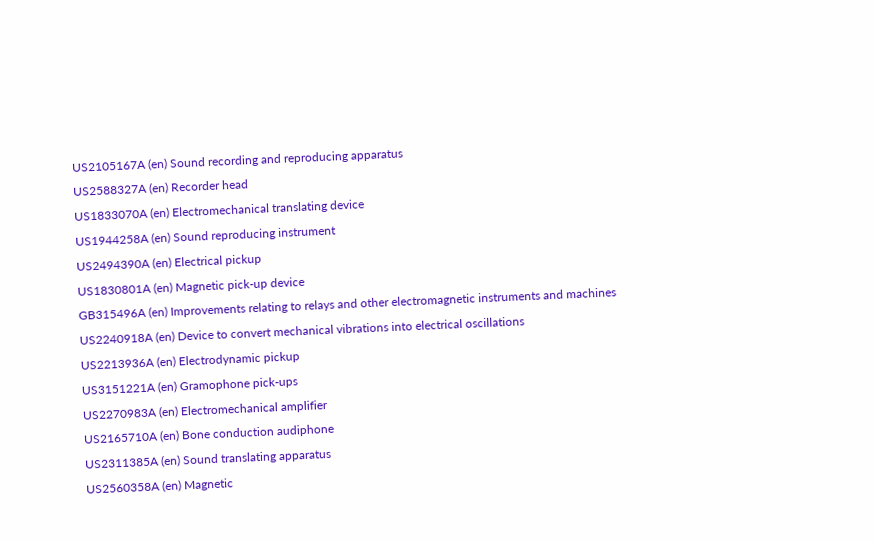US2105167A (en) Sound recording and reproducing apparatus
US2588327A (en) Recorder head
US1833070A (en) Electromechanical translating device
US1944258A (en) Sound reproducing instrument
US2494390A (en) Electrical pickup
US1830801A (en) Magnetic pick-up device
GB315496A (en) Improvements relating to relays and other electromagnetic instruments and machines
US2240918A (en) Device to convert mechanical vibrations into electrical oscillations
US2213936A (en) Electrodynamic pickup
US3151221A (en) Gramophone pick-ups
US2270983A (en) Electromechanical amplifier
US2165710A (en) Bone conduction audiphone
US2311385A (en) Sound translating apparatus
US2560358A (en) Magnetic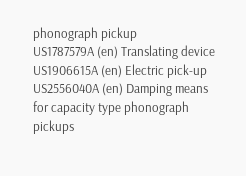phonograph pickup
US1787579A (en) Translating device
US1906615A (en) Electric pick-up
US2556040A (en) Damping means for capacity type phonograph pickups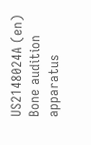US2148024A (en) Bone audition apparatus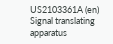US2103361A (en) Signal translating apparatus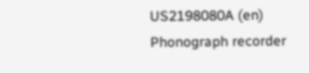US2198080A (en) Phonograph recorder